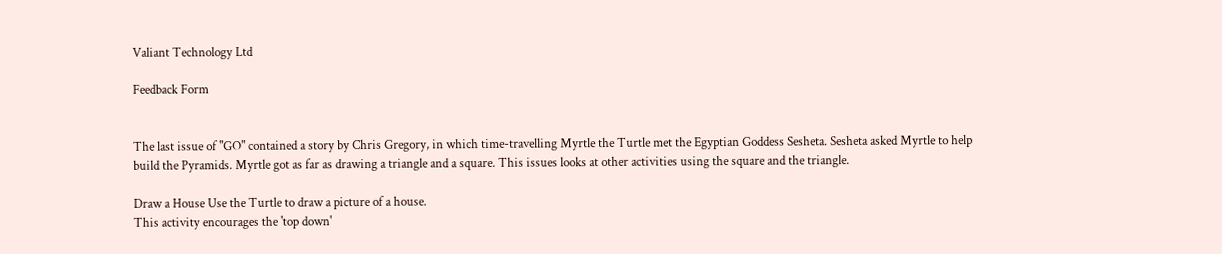Valiant Technology Ltd

Feedback Form


The last issue of "GO" contained a story by Chris Gregory, in which time-travelling Myrtle the Turtle met the Egyptian Goddess Sesheta. Sesheta asked Myrtle to help build the Pyramids. Myrtle got as far as drawing a triangle and a square. This issues looks at other activities using the square and the triangle.

Draw a House Use the Turtle to draw a picture of a house.
This activity encourages the 'top down'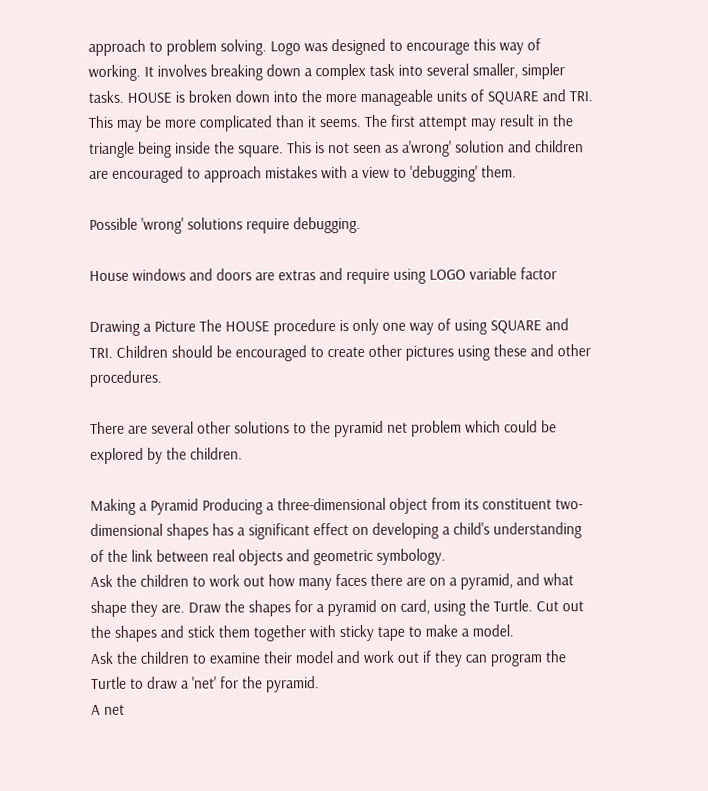approach to problem solving. Logo was designed to encourage this way of working. It involves breaking down a complex task into several smaller, simpler tasks. HOUSE is broken down into the more manageable units of SQUARE and TRI.
This may be more complicated than it seems. The first attempt may result in the triangle being inside the square. This is not seen as a'wrong' solution and children are encouraged to approach mistakes with a view to 'debugging' them.

Possible 'wrong' solutions require debugging.

House windows and doors are extras and require using LOGO variable factor

Drawing a Picture The HOUSE procedure is only one way of using SQUARE and TRI. Children should be encouraged to create other pictures using these and other procedures.

There are several other solutions to the pyramid net problem which could be explored by the children.

Making a Pyramid Producing a three-dimensional object from its constituent two-dimensional shapes has a significant effect on developing a child's understanding of the link between real objects and geometric symbology.
Ask the children to work out how many faces there are on a pyramid, and what shape they are. Draw the shapes for a pyramid on card, using the Turtle. Cut out the shapes and stick them together with sticky tape to make a model.
Ask the children to examine their model and work out if they can program the Turtle to draw a 'net' for the pyramid.
A net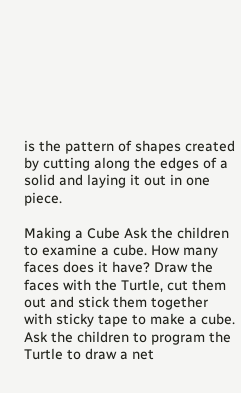is the pattern of shapes created by cutting along the edges of a solid and laying it out in one piece.

Making a Cube Ask the children to examine a cube. How many faces does it have? Draw the faces with the Turtle, cut them out and stick them together with sticky tape to make a cube. Ask the children to program the Turtle to draw a net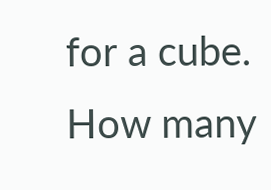for a cube. How many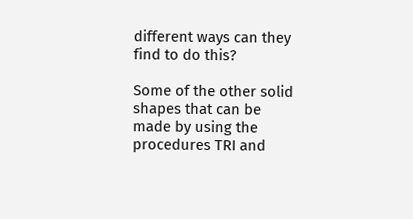different ways can they find to do this?

Some of the other solid shapes that can be made by using the procedures TRI and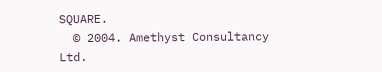SQUARE.
  © 2004. Amethyst Consultancy Ltd.